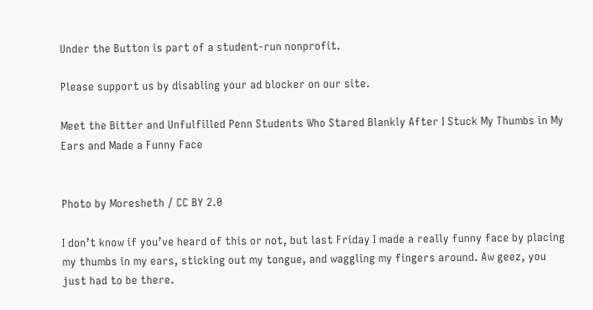Under the Button is part of a student-run nonprofit.

Please support us by disabling your ad blocker on our site.

Meet the Bitter and Unfulfilled Penn Students Who Stared Blankly After I Stuck My Thumbs in My Ears and Made a Funny Face


Photo by Moresheth / CC BY 2.0

I don’t know if you’ve heard of this or not, but last Friday I made a really funny face by placing my thumbs in my ears, sticking out my tongue, and waggling my fingers around. Aw geez, you just had to be there.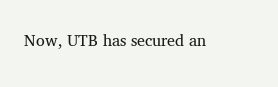Now, UTB has secured an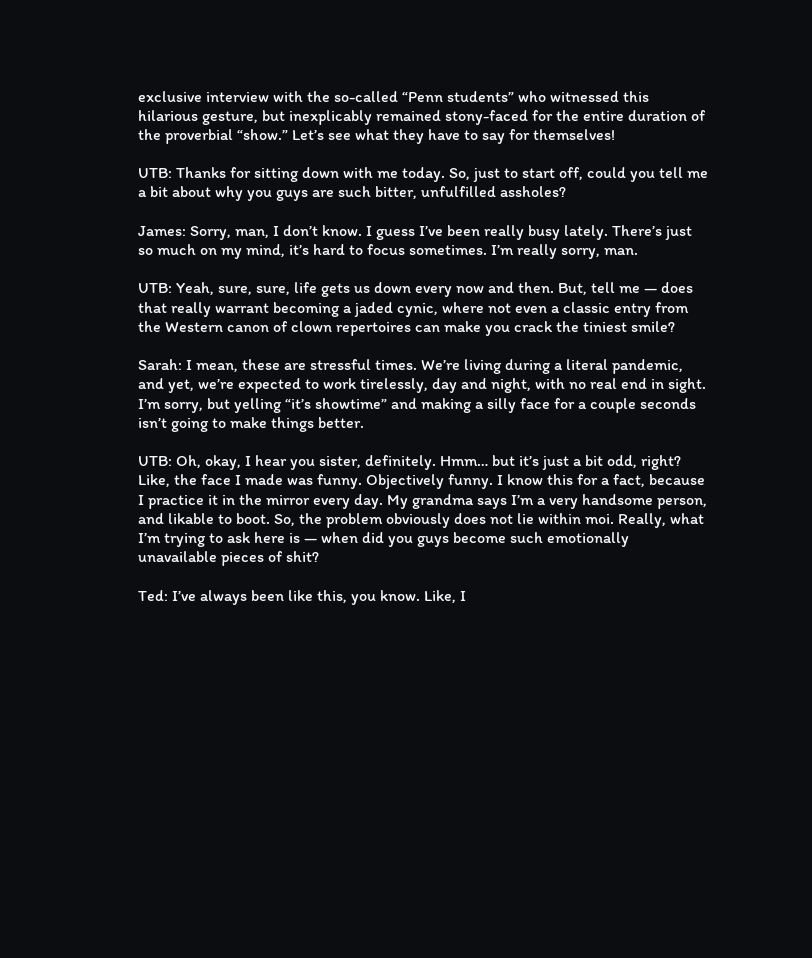exclusive interview with the so-called “Penn students” who witnessed this hilarious gesture, but inexplicably remained stony-faced for the entire duration of the proverbial “show.” Let’s see what they have to say for themselves!

UTB: Thanks for sitting down with me today. So, just to start off, could you tell me a bit about why you guys are such bitter, unfulfilled assholes?

James: Sorry, man, I don’t know. I guess I’ve been really busy lately. There’s just so much on my mind, it’s hard to focus sometimes. I’m really sorry, man.

UTB: Yeah, sure, sure, life gets us down every now and then. But, tell me — does that really warrant becoming a jaded cynic, where not even a classic entry from the Western canon of clown repertoires can make you crack the tiniest smile?

Sarah: I mean, these are stressful times. We’re living during a literal pandemic, and yet, we’re expected to work tirelessly, day and night, with no real end in sight. I’m sorry, but yelling “it’s showtime” and making a silly face for a couple seconds isn’t going to make things better.

UTB: Oh, okay, I hear you sister, definitely. Hmm… but it’s just a bit odd, right? Like, the face I made was funny. Objectively funny. I know this for a fact, because I practice it in the mirror every day. My grandma says I’m a very handsome person, and likable to boot. So, the problem obviously does not lie within moi. Really, what I’m trying to ask here is — when did you guys become such emotionally unavailable pieces of shit?

Ted: I’ve always been like this, you know. Like, I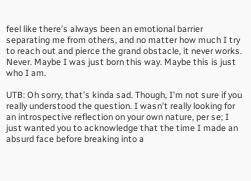feel like there’s always been an emotional barrier separating me from others, and no matter how much I try to reach out and pierce the grand obstacle, it never works. Never. Maybe I was just born this way. Maybe this is just who I am.

UTB: Oh sorry, that’s kinda sad. Though, I’m not sure if you really understood the question. I wasn’t really looking for an introspective reflection on your own nature, per se; I just wanted you to acknowledge that the time I made an absurd face before breaking into a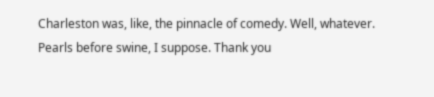Charleston was, like, the pinnacle of comedy. Well, whatever. Pearls before swine, I suppose. Thank you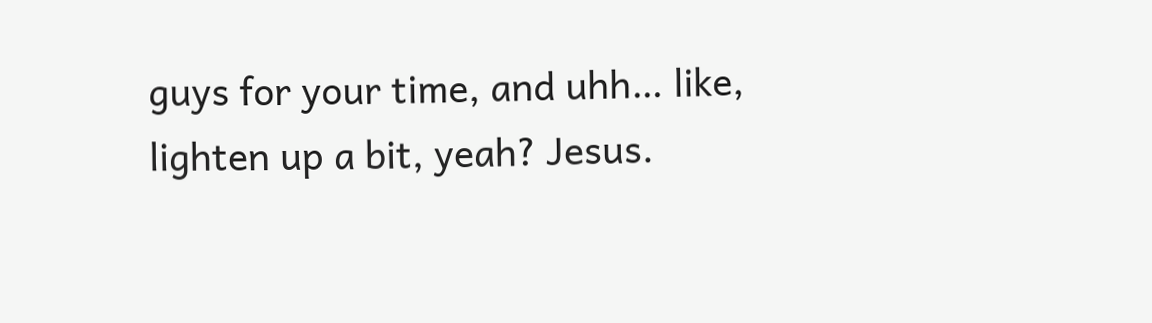guys for your time, and uhh… like, lighten up a bit, yeah? Jesus.